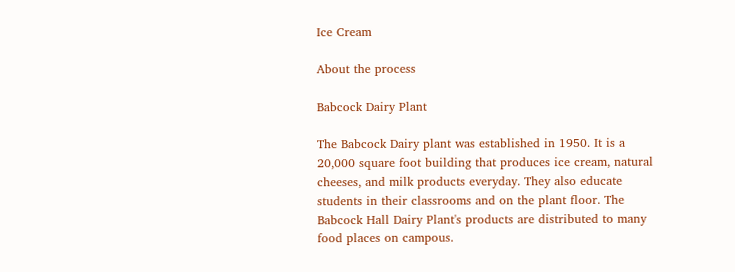Ice Cream

About the process

Babcock Dairy Plant

The Babcock Dairy plant was established in 1950. It is a 20,000 square foot building that produces ice cream, natural cheeses, and milk products everyday. They also educate students in their classrooms and on the plant floor. The Babcock Hall Dairy Plant's products are distributed to many food places on campous.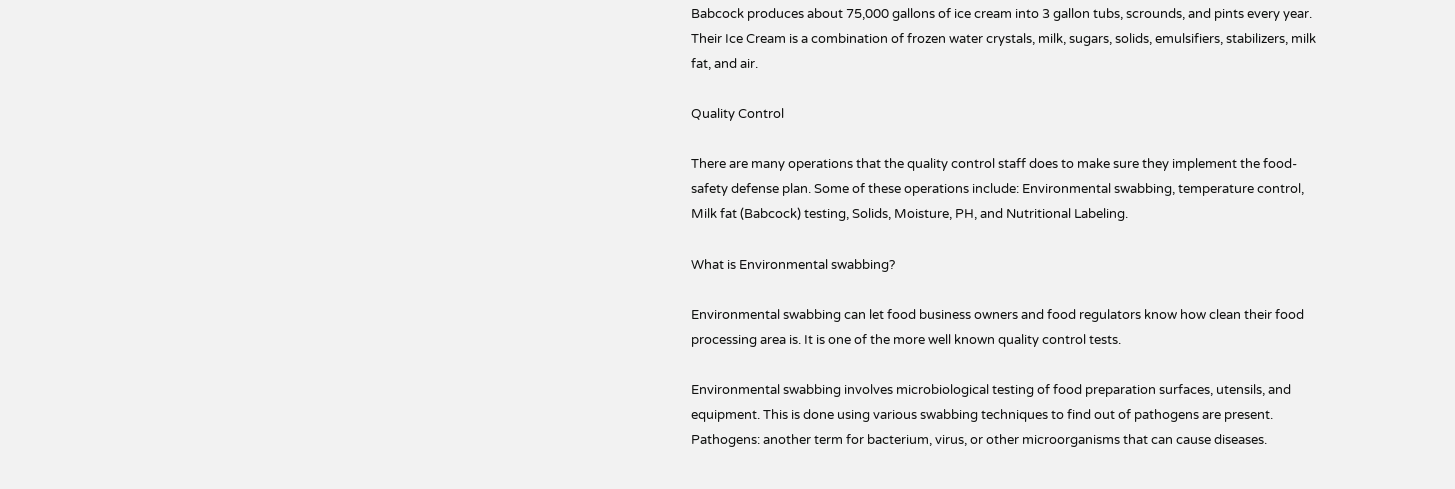Babcock produces about 75,000 gallons of ice cream into 3 gallon tubs, scrounds, and pints every year. Their Ice Cream is a combination of frozen water crystals, milk, sugars, solids, emulsifiers, stabilizers, milk fat, and air.

Quality Control

There are many operations that the quality control staff does to make sure they implement the food-safety defense plan. Some of these operations include: Environmental swabbing, temperature control, Milk fat (Babcock) testing, Solids, Moisture, PH, and Nutritional Labeling.

What is Environmental swabbing?

Environmental swabbing can let food business owners and food regulators know how clean their food processing area is. It is one of the more well known quality control tests.

Environmental swabbing involves microbiological testing of food preparation surfaces, utensils, and equipment. This is done using various swabbing techniques to find out of pathogens are present. Pathogens: another term for bacterium, virus, or other microorganisms that can cause diseases.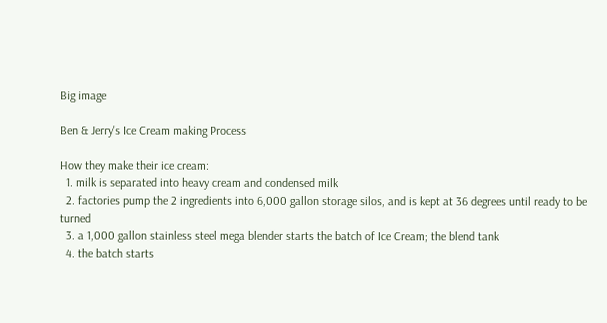Big image

Ben & Jerry's Ice Cream making Process

How they make their ice cream:
  1. milk is separated into heavy cream and condensed milk
  2. factories pump the 2 ingredients into 6,000 gallon storage silos, and is kept at 36 degrees until ready to be turned
  3. a 1,000 gallon stainless steel mega blender starts the batch of Ice Cream; the blend tank
  4. the batch starts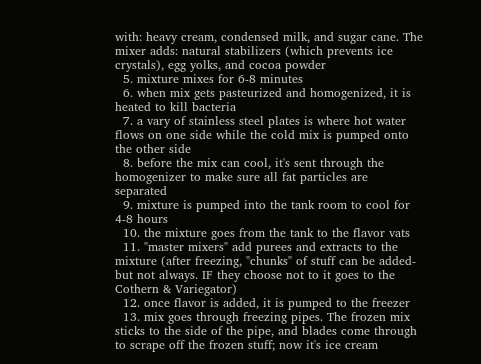with: heavy cream, condensed milk, and sugar cane. The mixer adds: natural stabilizers (which prevents ice crystals), egg yolks, and cocoa powder
  5. mixture mixes for 6-8 minutes
  6. when mix gets pasteurized and homogenized, it is heated to kill bacteria
  7. a vary of stainless steel plates is where hot water flows on one side while the cold mix is pumped onto the other side
  8. before the mix can cool, it's sent through the homogenizer to make sure all fat particles are separated
  9. mixture is pumped into the tank room to cool for 4-8 hours
  10. the mixture goes from the tank to the flavor vats
  11. "master mixers" add purees and extracts to the mixture (after freezing, "chunks" of stuff can be added-but not always. IF they choose not to it goes to the Cothern & Variegator)
  12. once flavor is added, it is pumped to the freezer
  13. mix goes through freezing pipes. The frozen mix sticks to the side of the pipe, and blades come through to scrape off the frozen stuff; now it's ice cream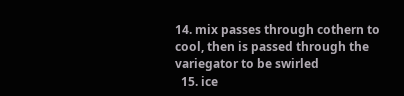14. mix passes through cothern to cool, then is passed through the variegator to be swirled
  15. ice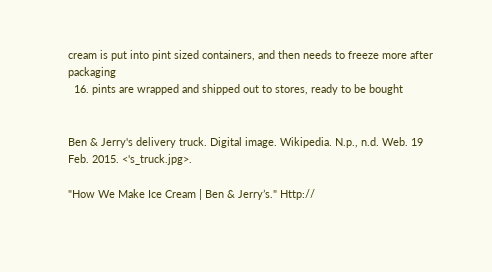cream is put into pint sized containers, and then needs to freeze more after packaging
  16. pints are wrapped and shipped out to stores, ready to be bought


Ben & Jerry's delivery truck. Digital image. Wikipedia. N.p., n.d. Web. 19 Feb. 2015. <'s_truck.jpg>.

"How We Make Ice Cream | Ben & Jerry’s." Http://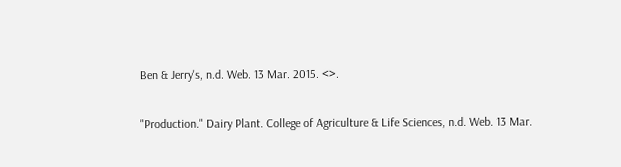Ben & Jerry's, n.d. Web. 13 Mar. 2015. <>.

"Production." Dairy Plant. College of Agriculture & Life Sciences, n.d. Web. 13 Mar.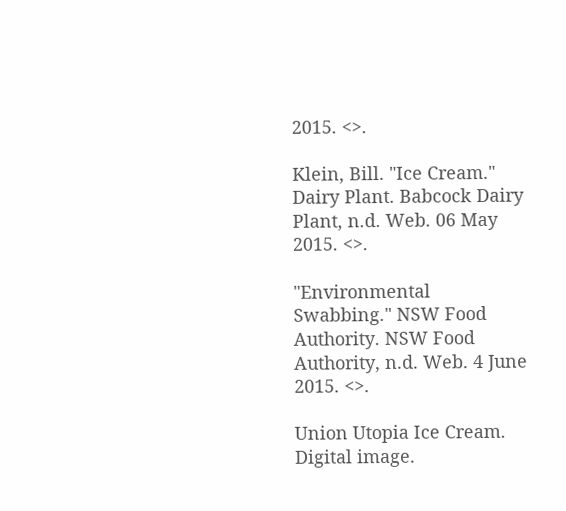2015. <>.

Klein, Bill. "Ice Cream." Dairy Plant. Babcock Dairy Plant, n.d. Web. 06 May 2015. <>.

"Environmental Swabbing." NSW Food Authority. NSW Food Authority, n.d. Web. 4 June 2015. <>.

Union Utopia Ice Cream. Digital image.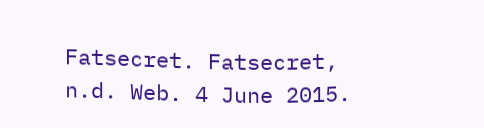Fatsecret. Fatsecret, n.d. Web. 4 June 2015.